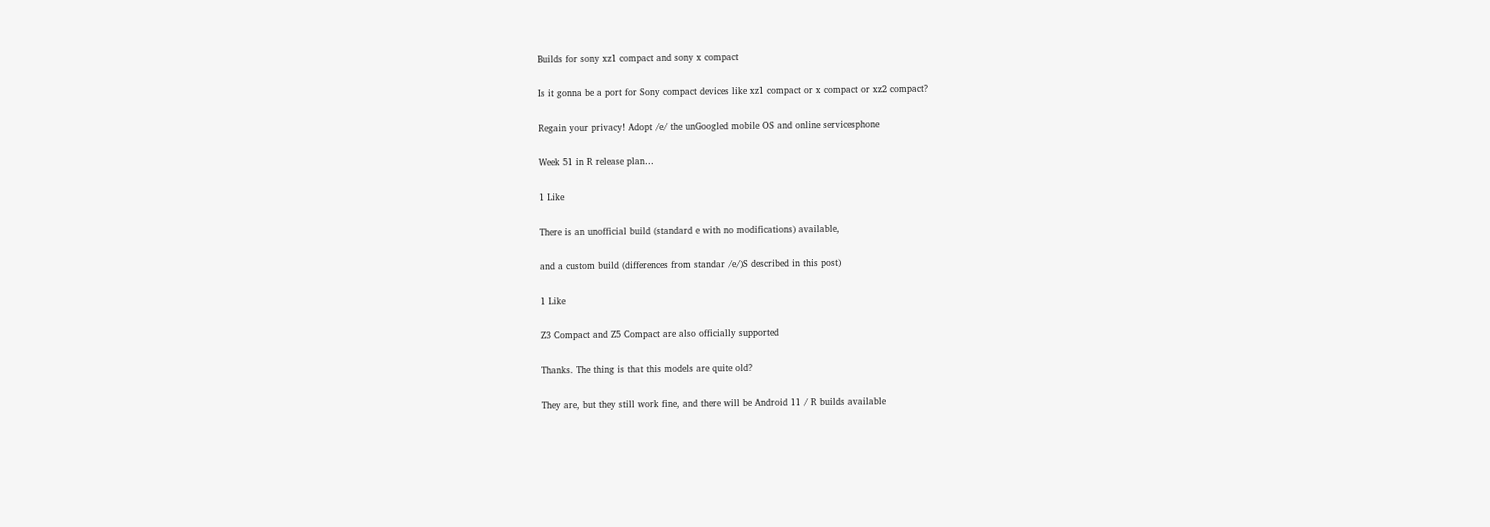Builds for sony xz1 compact and sony x compact

Is it gonna be a port for Sony compact devices like xz1 compact or x compact or xz2 compact?

Regain your privacy! Adopt /e/ the unGoogled mobile OS and online servicesphone

Week 51 in R release plan…

1 Like

There is an unofficial build (standard e with no modifications) available,

and a custom build (differences from standar /e/)S described in this post)

1 Like

Z3 Compact and Z5 Compact are also officially supported

Thanks. The thing is that this models are quite old?

They are, but they still work fine, and there will be Android 11 / R builds available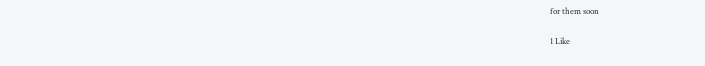for them soon

1 Like